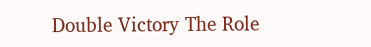Double Victory The Role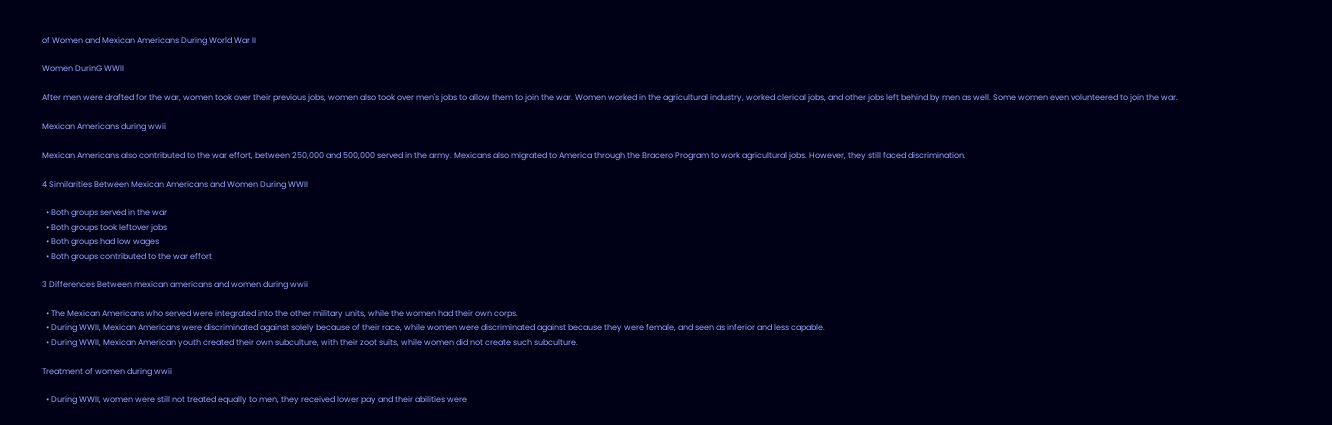of Women and Mexican Americans During World War II

Women DurinG WWII

After men were drafted for the war, women took over their previous jobs, women also took over men's jobs to allow them to join the war. Women worked in the agricultural industry, worked clerical jobs, and other jobs left behind by men as well. Some women even volunteered to join the war.

Mexican Americans during wwii

Mexican Americans also contributed to the war effort, between 250,000 and 500,000 served in the army. Mexicans also migrated to America through the Bracero Program to work agricultural jobs. However, they still faced discrimination.

4 Similarities Between Mexican Americans and Women During WWII

  • Both groups served in the war
  • Both groups took leftover jobs
  • Both groups had low wages
  • Both groups contributed to the war effort

3 Differences Between mexican americans and women during wwii

  • The Mexican Americans who served were integrated into the other military units, while the women had their own corps.
  • During WWII, Mexican Americans were discriminated against solely because of their race, while women were discriminated against because they were female, and seen as inferior and less capable.
  • During WWII, Mexican American youth created their own subculture, with their zoot suits, while women did not create such subculture.

Treatment of women during wwii

  • During WWII, women were still not treated equally to men, they received lower pay and their abilities were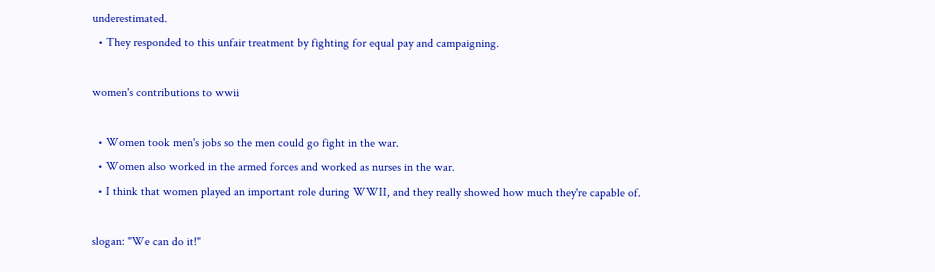underestimated.
  • They responded to this unfair treatment by fighting for equal pay and campaigning.

women's contributions to wwii

  • Women took men's jobs so the men could go fight in the war.
  • Women also worked in the armed forces and worked as nurses in the war.
  • I think that women played an important role during WWII, and they really showed how much they're capable of.

slogan: "We can do it!"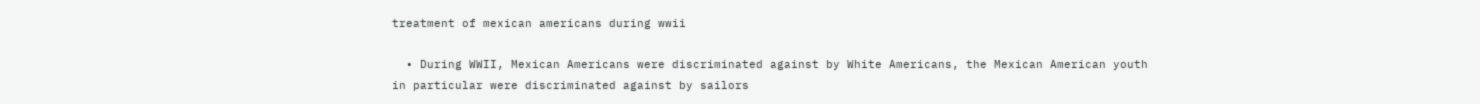treatment of mexican americans during wwii

  • During WWII, Mexican Americans were discriminated against by White Americans, the Mexican American youth in particular were discriminated against by sailors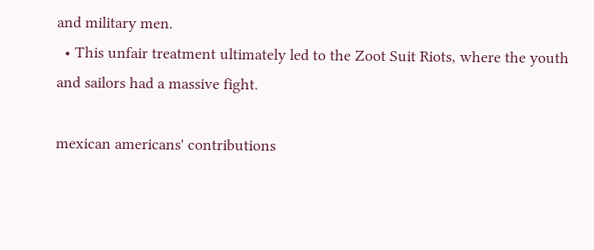and military men.
  • This unfair treatment ultimately led to the Zoot Suit Riots, where the youth and sailors had a massive fight.

mexican americans' contributions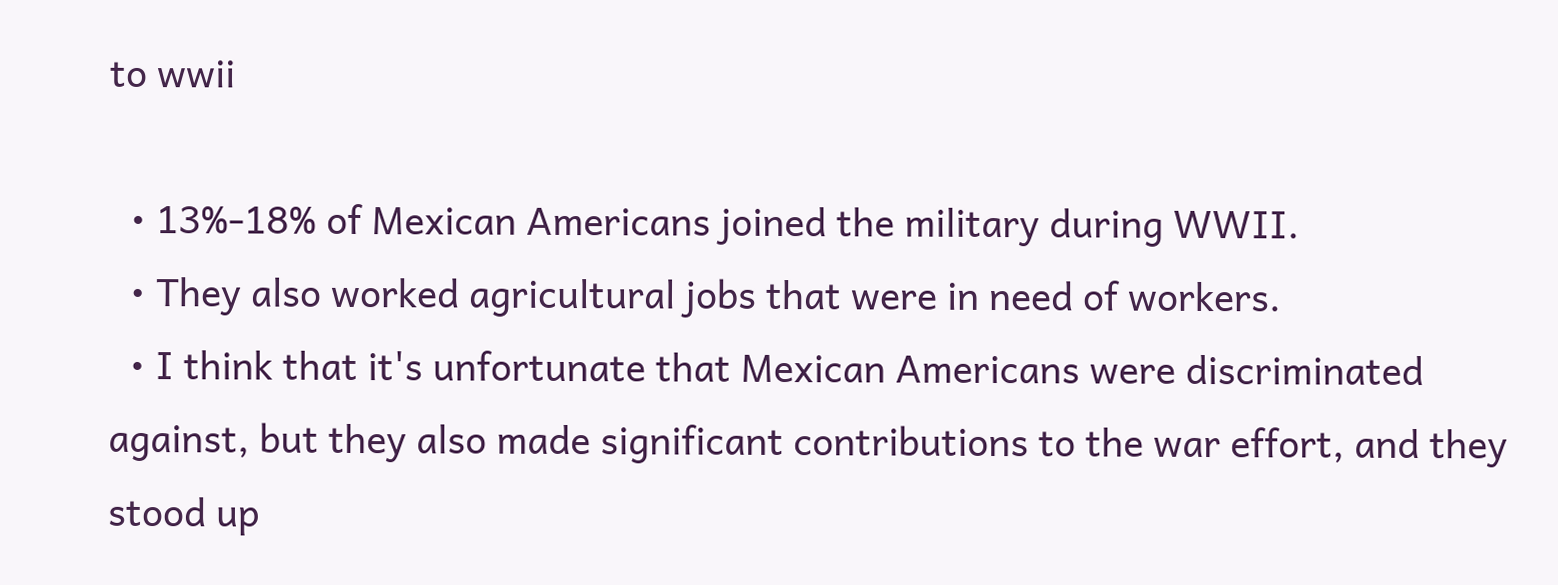to wwii

  • 13%-18% of Mexican Americans joined the military during WWII.
  • They also worked agricultural jobs that were in need of workers.
  • I think that it's unfortunate that Mexican Americans were discriminated against, but they also made significant contributions to the war effort, and they stood up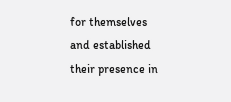for themselves and established their presence in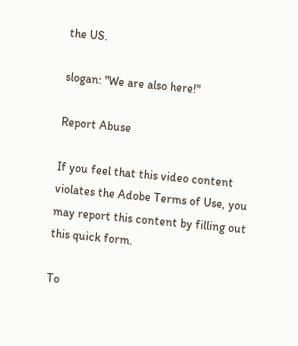the US.

slogan: "We are also here!"

Report Abuse

If you feel that this video content violates the Adobe Terms of Use, you may report this content by filling out this quick form.

To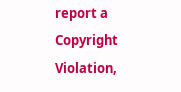report a Copyright Violation,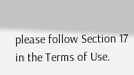please follow Section 17 in the Terms of Use.